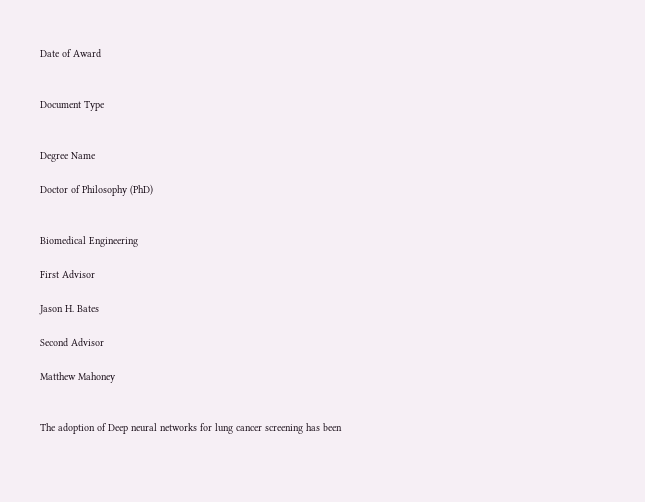Date of Award


Document Type


Degree Name

Doctor of Philosophy (PhD)


Biomedical Engineering

First Advisor

Jason H. Bates

Second Advisor

Matthew Mahoney


The adoption of Deep neural networks for lung cancer screening has been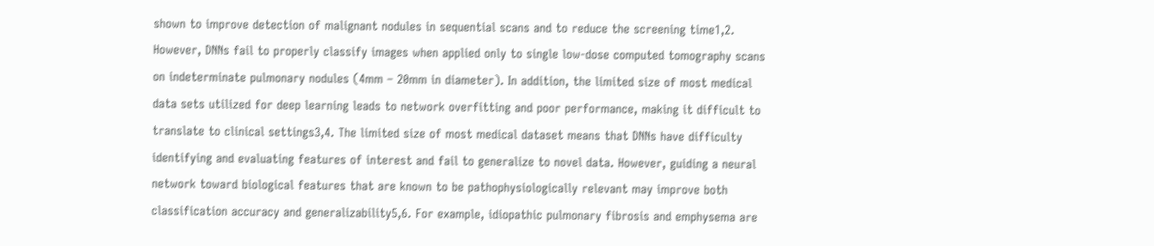shown to improve detection of malignant nodules in sequential scans and to reduce the screening time1,2. However, DNNs fail to properly classify images when applied only to single low-dose computed tomography scans on indeterminate pulmonary nodules (4mm – 20mm in diameter). In addition, the limited size of most medical data sets utilized for deep learning leads to network overfitting and poor performance, making it difficult to translate to clinical settings3,4. The limited size of most medical dataset means that DNNs have difficulty identifying and evaluating features of interest and fail to generalize to novel data. However, guiding a neural network toward biological features that are known to be pathophysiologically relevant may improve both classification accuracy and generalizability5,6. For example, idiopathic pulmonary fibrosis and emphysema are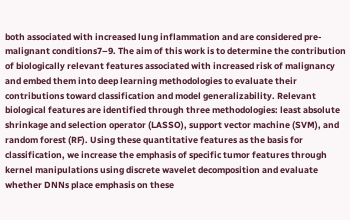both associated with increased lung inflammation and are considered pre-malignant conditions7–9. The aim of this work is to determine the contribution of biologically relevant features associated with increased risk of malignancy and embed them into deep learning methodologies to evaluate their contributions toward classification and model generalizability. Relevant biological features are identified through three methodologies: least absolute shrinkage and selection operator (LASSO), support vector machine (SVM), and random forest (RF). Using these quantitative features as the basis for classification, we increase the emphasis of specific tumor features through kernel manipulations using discrete wavelet decomposition and evaluate whether DNNs place emphasis on these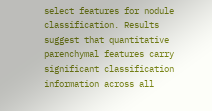select features for nodule classification. Results suggest that quantitative parenchymal features carry significant classification information across all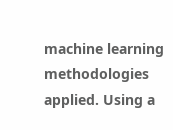machine learning methodologies applied. Using a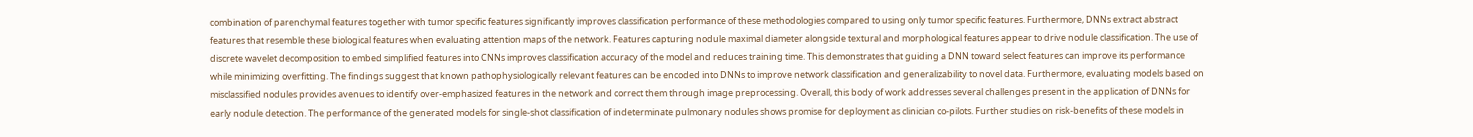combination of parenchymal features together with tumor specific features significantly improves classification performance of these methodologies compared to using only tumor specific features. Furthermore, DNNs extract abstract features that resemble these biological features when evaluating attention maps of the network. Features capturing nodule maximal diameter alongside textural and morphological features appear to drive nodule classification. The use of discrete wavelet decomposition to embed simplified features into CNNs improves classification accuracy of the model and reduces training time. This demonstrates that guiding a DNN toward select features can improve its performance while minimizing overfitting. The findings suggest that known pathophysiologically relevant features can be encoded into DNNs to improve network classification and generalizability to novel data. Furthermore, evaluating models based on misclassified nodules provides avenues to identify over-emphasized features in the network and correct them through image preprocessing. Overall, this body of work addresses several challenges present in the application of DNNs for early nodule detection. The performance of the generated models for single-shot classification of indeterminate pulmonary nodules shows promise for deployment as clinician co-pilots. Further studies on risk-benefits of these models in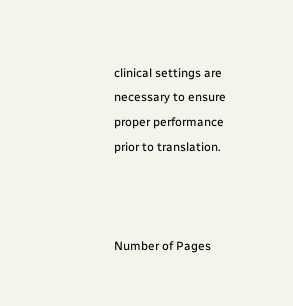clinical settings are necessary to ensure proper performance prior to translation.



Number of Pages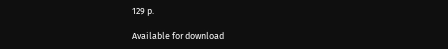129 p.

Available for download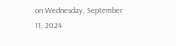on Wednesday, September 11, 2024